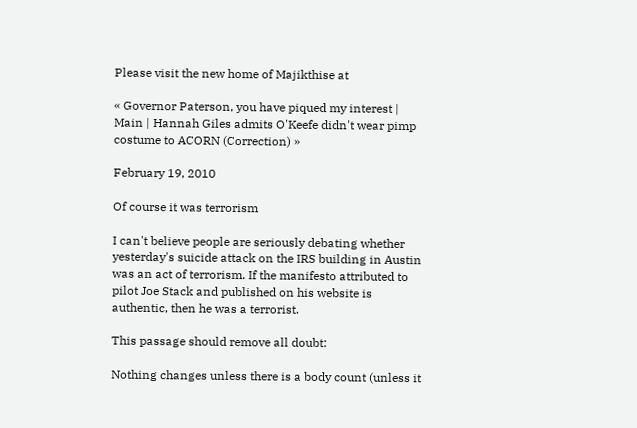Please visit the new home of Majikthise at

« Governor Paterson, you have piqued my interest | Main | Hannah Giles admits O'Keefe didn't wear pimp costume to ACORN (Correction) »

February 19, 2010

Of course it was terrorism

I can't believe people are seriously debating whether yesterday's suicide attack on the IRS building in Austin was an act of terrorism. If the manifesto attributed to pilot Joe Stack and published on his website is authentic, then he was a terrorist.

This passage should remove all doubt:

Nothing changes unless there is a body count (unless it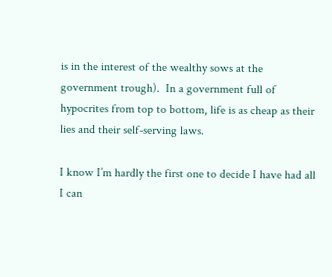is in the interest of the wealthy sows at the government trough).  In a government full of hypocrites from top to bottom, life is as cheap as their lies and their self-serving laws.

I know I’m hardly the first one to decide I have had all I can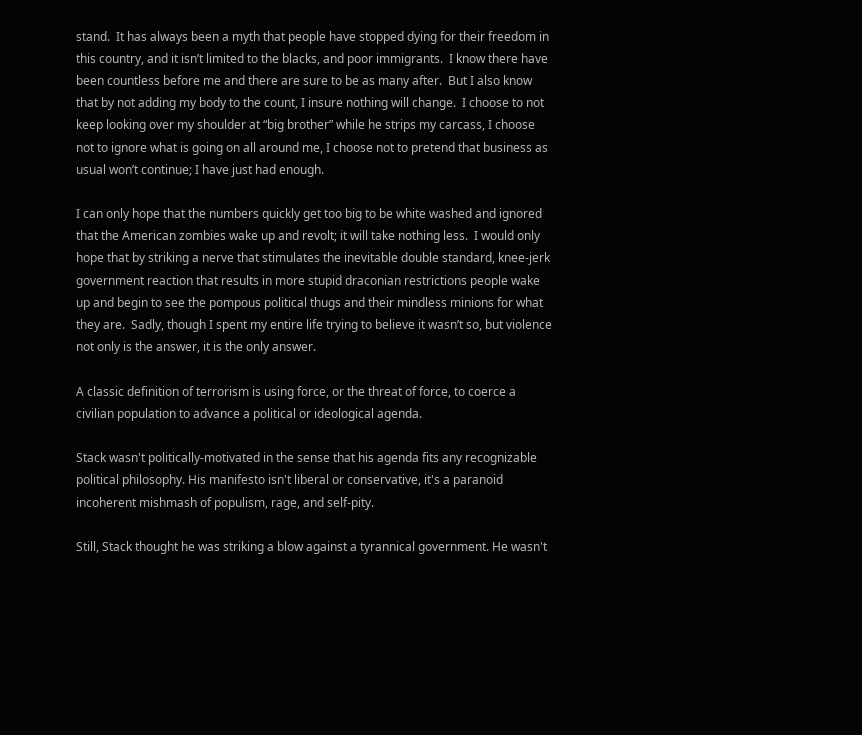stand.  It has always been a myth that people have stopped dying for their freedom in this country, and it isn’t limited to the blacks, and poor immigrants.  I know there have been countless before me and there are sure to be as many after.  But I also know that by not adding my body to the count, I insure nothing will change.  I choose to not keep looking over my shoulder at “big brother” while he strips my carcass, I choose not to ignore what is going on all around me, I choose not to pretend that business as usual won’t continue; I have just had enough.

I can only hope that the numbers quickly get too big to be white washed and ignored that the American zombies wake up and revolt; it will take nothing less.  I would only hope that by striking a nerve that stimulates the inevitable double standard, knee-jerk government reaction that results in more stupid draconian restrictions people wake up and begin to see the pompous political thugs and their mindless minions for what they are.  Sadly, though I spent my entire life trying to believe it wasn’t so, but violence not only is the answer, it is the only answer.

A classic definition of terrorism is using force, or the threat of force, to coerce a civilian population to advance a political or ideological agenda.

Stack wasn't politically-motivated in the sense that his agenda fits any recognizable political philosophy. His manifesto isn't liberal or conservative, it's a paranoid incoherent mishmash of populism, rage, and self-pity.

Still, Stack thought he was striking a blow against a tyrannical government. He wasn't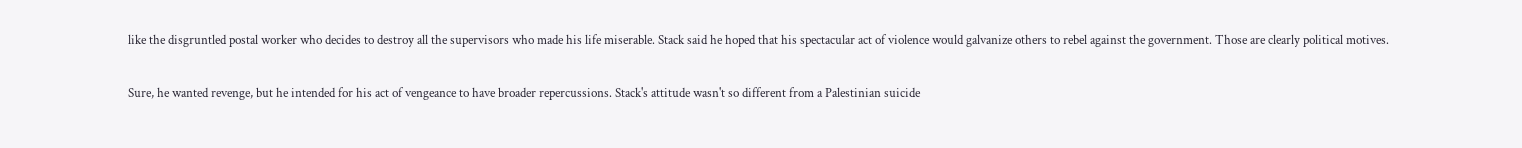like the disgruntled postal worker who decides to destroy all the supervisors who made his life miserable. Stack said he hoped that his spectacular act of violence would galvanize others to rebel against the government. Those are clearly political motives.

Sure, he wanted revenge, but he intended for his act of vengeance to have broader repercussions. Stack's attitude wasn't so different from a Palestinian suicide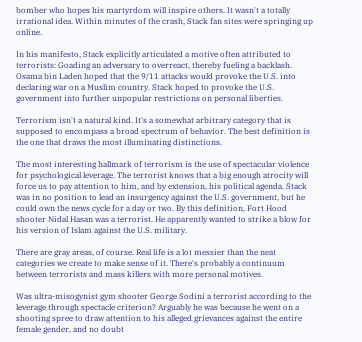bomber who hopes his martyrdom will inspire others. It wasn't a totally irrational idea. Within minutes of the crash, Stack fan sites were springing up online.

In his manifesto, Stack explicitly articulated a motive often attributed to terrorists: Goading an adversary to overreact, thereby fueling a backlash. Osama bin Laden hoped that the 9/11 attacks would provoke the U.S. into declaring war on a Muslim country. Stack hoped to provoke the U.S. government into further unpopular restrictions on personal liberties.

Terrorism isn't a natural kind. It's a somewhat arbitrary category that is supposed to encompass a broad spectrum of behavior. The best definition is the one that draws the most illuminating distinctions.

The most interesting hallmark of terrorism is the use of spectacular violence for psychological leverage. The terrorist knows that a big enough atrocity will force us to pay attention to him, and by extension, his political agenda. Stack was in no position to lead an insurgency against the U.S. government, but he could own the news cycle for a day or two. By this definition, Fort Hood shooter Nidal Hasan was a terrorist. He apparently wanted to strike a blow for his version of Islam against the U.S. military.

There are gray areas, of course. Real life is a lot messier than the neat categories we create to make sense of it. There's probably a continuum between terrorists and mass killers with more personal motives.

Was ultra-misogynist gym shooter George Sodini a terrorist according to the leverage through spectacle criterion? Arguably he was because he went on a shooting spree to draw attention to his alleged grievances against the entire female gender, and no doubt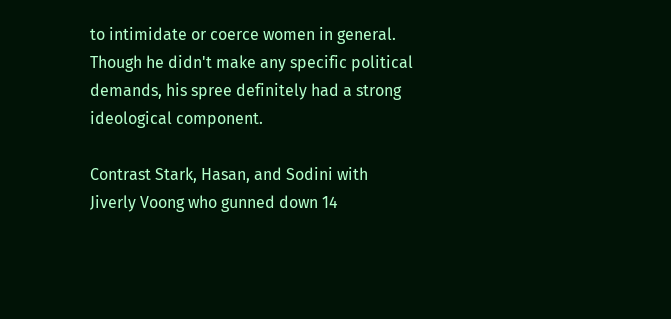to intimidate or coerce women in general. Though he didn't make any specific political demands, his spree definitely had a strong ideological component.

Contrast Stark, Hasan, and Sodini with Jiverly Voong who gunned down 14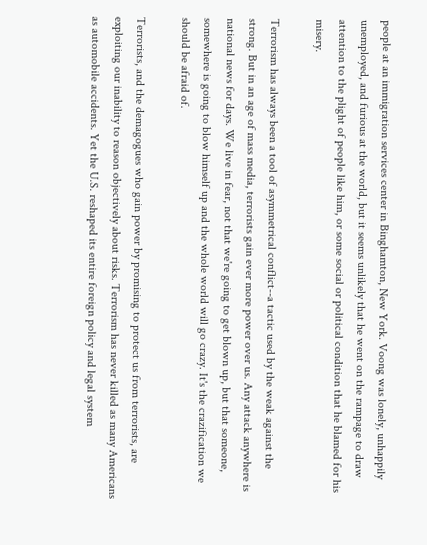people at an immigration services center in Binghamton, New York. Voong was lonely, unhappily unemployed, and furious at the world, but it seems unlikely that he went on the rampage to draw attention to the plight of people like him, or some social or political condition that he blamed for his misery.

Terrorism has always been a tool of asymmetrical conflict--a tactic used by the weak against the strong. But in an age of mass media, terrorists gain ever more power over us. Any attack anywhere is national news for days. We live in fear, not that we're going to get blown up, but that someone, somewhere is going to blow himself up and the whole world will go crazy. It's the crazification we should be afraid of.

Terrorists, and the demagogues who gain power by promising to protect us from terrorists, are exploiting our inability to reason objectively about risks. Terrorism has never killed as many Americans as automobile accidents. Yet the U.S. reshaped its entire foreign policy and legal system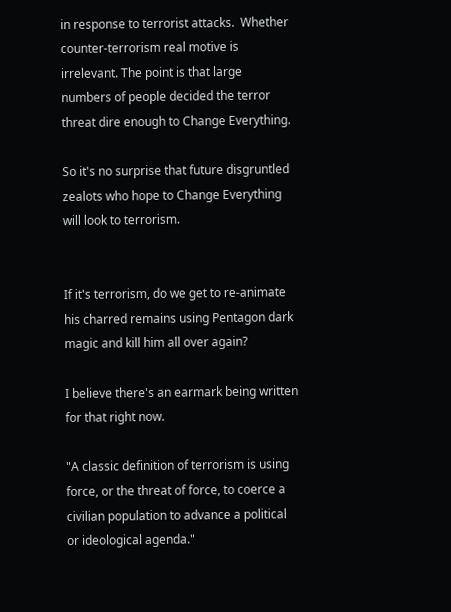in response to terrorist attacks.  Whether counter-terrorism real motive is irrelevant. The point is that large numbers of people decided the terror threat dire enough to Change Everything.

So it's no surprise that future disgruntled zealots who hope to Change Everything will look to terrorism.


If it's terrorism, do we get to re-animate his charred remains using Pentagon dark magic and kill him all over again?

I believe there's an earmark being written for that right now.

"A classic definition of terrorism is using force, or the threat of force, to coerce a civilian population to advance a political or ideological agenda."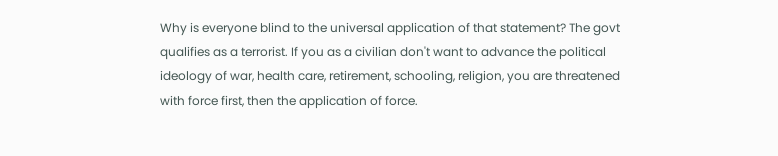Why is everyone blind to the universal application of that statement? The govt qualifies as a terrorist. If you as a civilian don't want to advance the political ideology of war, health care, retirement, schooling, religion, you are threatened with force first, then the application of force.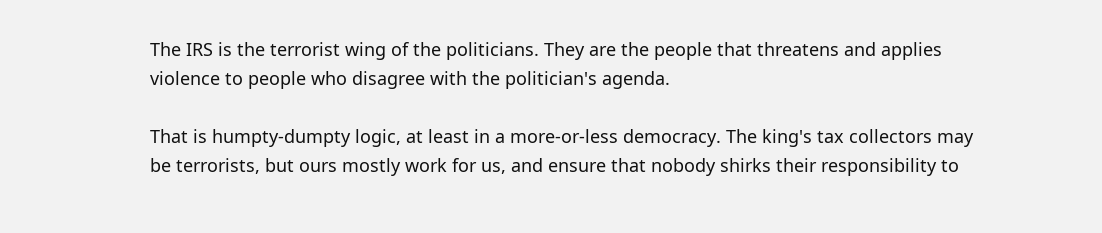The IRS is the terrorist wing of the politicians. They are the people that threatens and applies violence to people who disagree with the politician's agenda.

That is humpty-dumpty logic, at least in a more-or-less democracy. The king's tax collectors may be terrorists, but ours mostly work for us, and ensure that nobody shirks their responsibility to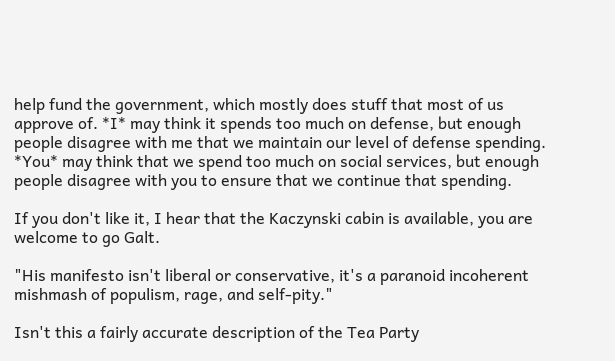help fund the government, which mostly does stuff that most of us approve of. *I* may think it spends too much on defense, but enough people disagree with me that we maintain our level of defense spending. *You* may think that we spend too much on social services, but enough people disagree with you to ensure that we continue that spending.

If you don't like it, I hear that the Kaczynski cabin is available, you are welcome to go Galt.

"His manifesto isn't liberal or conservative, it's a paranoid incoherent mishmash of populism, rage, and self-pity."

Isn't this a fairly accurate description of the Tea Party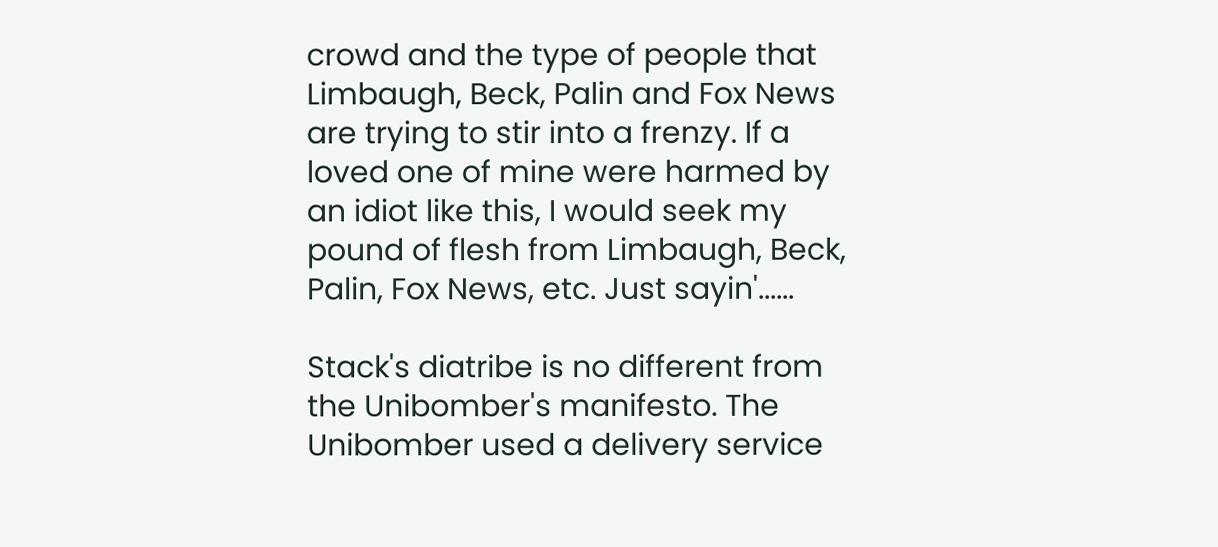crowd and the type of people that Limbaugh, Beck, Palin and Fox News are trying to stir into a frenzy. If a loved one of mine were harmed by an idiot like this, I would seek my pound of flesh from Limbaugh, Beck, Palin, Fox News, etc. Just sayin'......

Stack's diatribe is no different from the Unibomber's manifesto. The Unibomber used a delivery service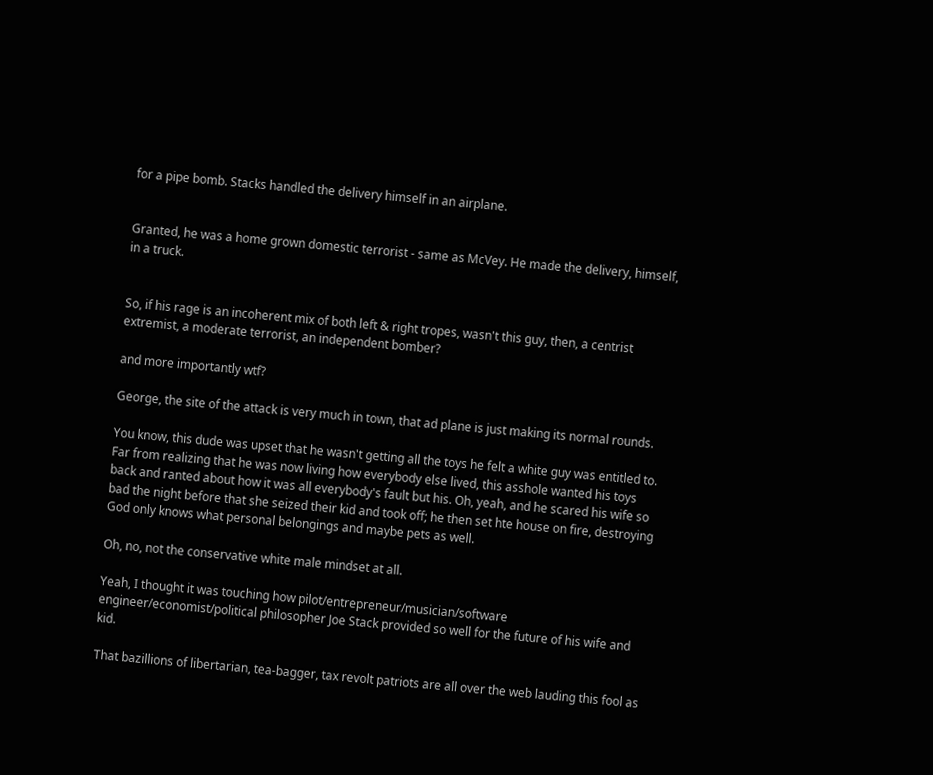for a pipe bomb. Stacks handled the delivery himself in an airplane.


Granted, he was a home grown domestic terrorist - same as McVey. He made the delivery, himself, in a truck.


So, if his rage is an incoherent mix of both left & right tropes, wasn't this guy, then, a centrist extremist, a moderate terrorist, an independent bomber?

and more importantly wtf?

George, the site of the attack is very much in town, that ad plane is just making its normal rounds.

You know, this dude was upset that he wasn't getting all the toys he felt a white guy was entitled to. Far from realizing that he was now living how everybody else lived, this asshole wanted his toys back and ranted about how it was all everybody's fault but his. Oh, yeah, and he scared his wife so bad the night before that she seized their kid and took off; he then set hte house on fire, destroying God only knows what personal belongings and maybe pets as well.

Oh, no, not the conservative white male mindset at all.

Yeah, I thought it was touching how pilot/entrepreneur/musician/software engineer/economist/political philosopher Joe Stack provided so well for the future of his wife and kid.

That bazillions of libertarian, tea-bagger, tax revolt patriots are all over the web lauding this fool as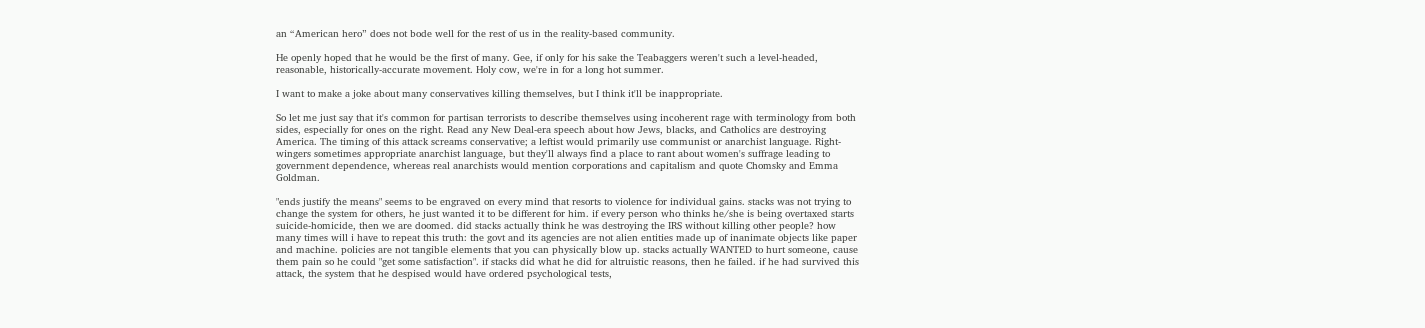an “American hero” does not bode well for the rest of us in the reality-based community.

He openly hoped that he would be the first of many. Gee, if only for his sake the Teabaggers weren't such a level-headed, reasonable, historically-accurate movement. Holy cow, we're in for a long hot summer.

I want to make a joke about many conservatives killing themselves, but I think it'll be inappropriate.

So let me just say that it's common for partisan terrorists to describe themselves using incoherent rage with terminology from both sides, especially for ones on the right. Read any New Deal-era speech about how Jews, blacks, and Catholics are destroying America. The timing of this attack screams conservative; a leftist would primarily use communist or anarchist language. Right-wingers sometimes appropriate anarchist language, but they'll always find a place to rant about women's suffrage leading to government dependence, whereas real anarchists would mention corporations and capitalism and quote Chomsky and Emma Goldman.

"ends justify the means" seems to be engraved on every mind that resorts to violence for individual gains. stacks was not trying to change the system for others, he just wanted it to be different for him. if every person who thinks he/she is being overtaxed starts suicide-homicide, then we are doomed. did stacks actually think he was destroying the IRS without killing other people? how many times will i have to repeat this truth: the govt and its agencies are not alien entities made up of inanimate objects like paper and machine. policies are not tangible elements that you can physically blow up. stacks actually WANTED to hurt someone, cause them pain so he could "get some satisfaction". if stacks did what he did for altruistic reasons, then he failed. if he had survived this attack, the system that he despised would have ordered psychological tests,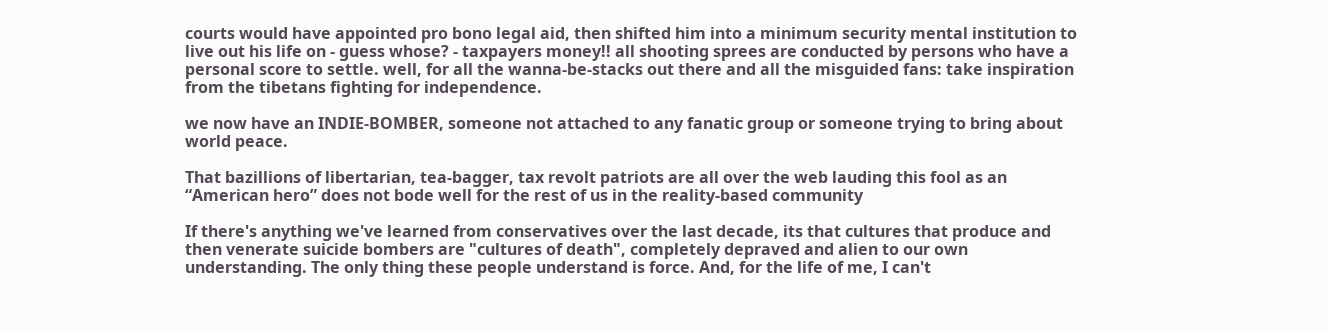courts would have appointed pro bono legal aid, then shifted him into a minimum security mental institution to live out his life on - guess whose? - taxpayers money!! all shooting sprees are conducted by persons who have a personal score to settle. well, for all the wanna-be-stacks out there and all the misguided fans: take inspiration from the tibetans fighting for independence.

we now have an INDIE-BOMBER, someone not attached to any fanatic group or someone trying to bring about world peace.

That bazillions of libertarian, tea-bagger, tax revolt patriots are all over the web lauding this fool as an “American hero” does not bode well for the rest of us in the reality-based community

If there's anything we've learned from conservatives over the last decade, its that cultures that produce and then venerate suicide bombers are "cultures of death", completely depraved and alien to our own understanding. The only thing these people understand is force. And, for the life of me, I can't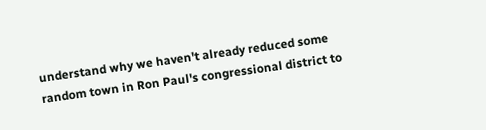understand why we haven't already reduced some random town in Ron Paul's congressional district to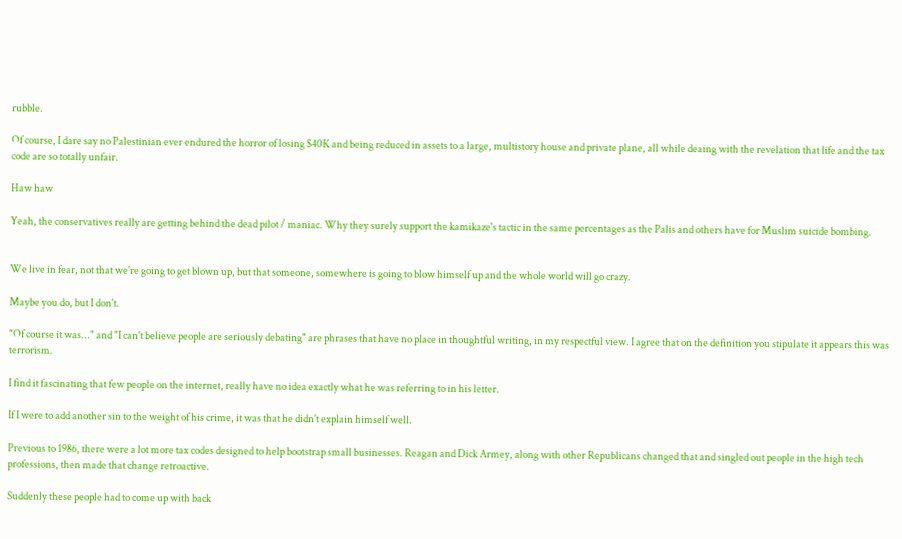rubble.

Of course, I dare say no Palestinian ever endured the horror of losing $40K and being reduced in assets to a large, multistory house and private plane, all while deaing with the revelation that life and the tax code are so totally unfair.

Haw haw

Yeah, the conservatives really are getting behind the dead pilot / maniac. Why they surely support the kamikaze's tactic in the same percentages as the Palis and others have for Muslim suicide bombing.


We live in fear, not that we're going to get blown up, but that someone, somewhere is going to blow himself up and the whole world will go crazy.

Maybe you do, but I don't.

"Of course it was..." and "I can't believe people are seriously debating" are phrases that have no place in thoughtful writing, in my respectful view. I agree that on the definition you stipulate it appears this was terrorism.

I find it fascinating that few people on the internet, really have no idea exactly what he was referring to in his letter.

If I were to add another sin to the weight of his crime, it was that he didn't explain himself well.

Previous to 1986, there were a lot more tax codes designed to help bootstrap small businesses. Reagan and Dick Armey, along with other Republicans changed that and singled out people in the high tech professions, then made that change retroactive.

Suddenly these people had to come up with back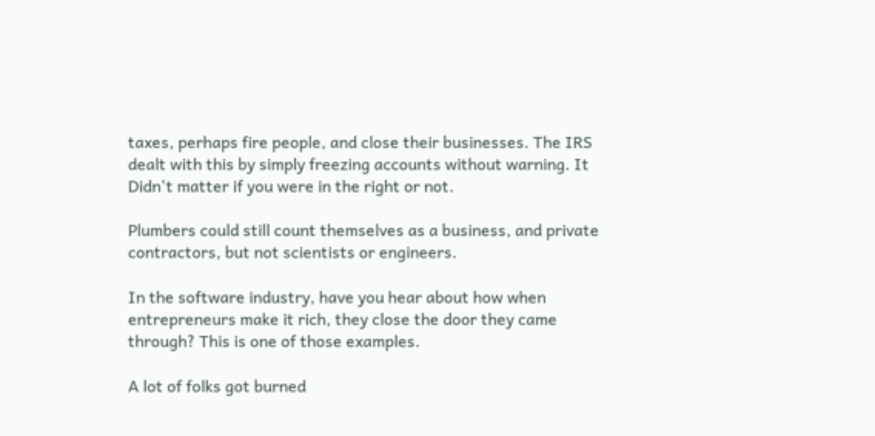taxes, perhaps fire people, and close their businesses. The IRS dealt with this by simply freezing accounts without warning. It Didn't matter if you were in the right or not.

Plumbers could still count themselves as a business, and private contractors, but not scientists or engineers.

In the software industry, have you hear about how when entrepreneurs make it rich, they close the door they came through? This is one of those examples.

A lot of folks got burned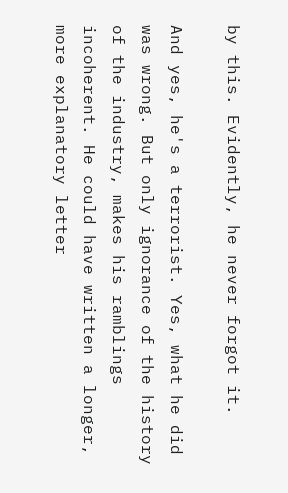by this. Evidently, he never forgot it.

And yes, he's a terrorist. Yes, what he did was wrong. But only ignorance of the history of the industry, makes his ramblings incoherent. He could have written a longer, more explanatory letter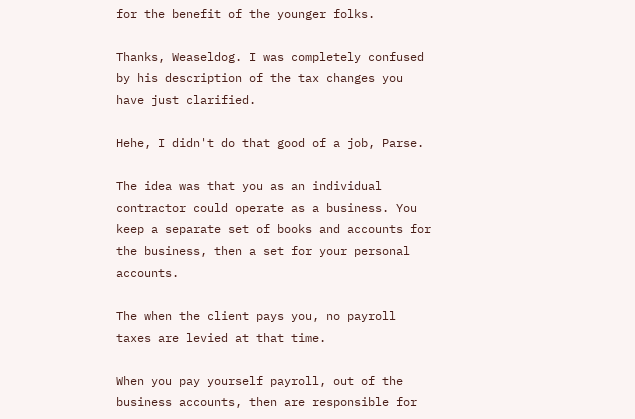for the benefit of the younger folks.

Thanks, Weaseldog. I was completely confused by his description of the tax changes you have just clarified.

Hehe, I didn't do that good of a job, Parse.

The idea was that you as an individual contractor could operate as a business. You keep a separate set of books and accounts for the business, then a set for your personal accounts.

The when the client pays you, no payroll taxes are levied at that time.

When you pay yourself payroll, out of the business accounts, then are responsible for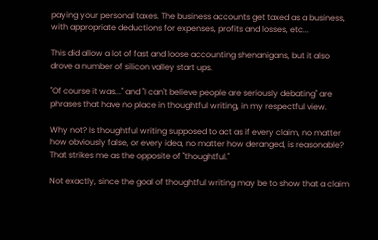paying your personal taxes. The business accounts get taxed as a business, with appropriate deductions for expenses, profits and losses, etc...

This did allow a lot of fast and loose accounting shenanigans, but it also drove a number of silicon valley start ups.

"Of course it was..." and "I can't believe people are seriously debating" are phrases that have no place in thoughtful writing, in my respectful view.

Why not? Is thoughtful writing supposed to act as if every claim, no matter how obviously false, or every idea, no matter how deranged, is reasonable? That strikes me as the opposite of "thoughtful."

Not exactly, since the goal of thoughtful writing may be to show that a claim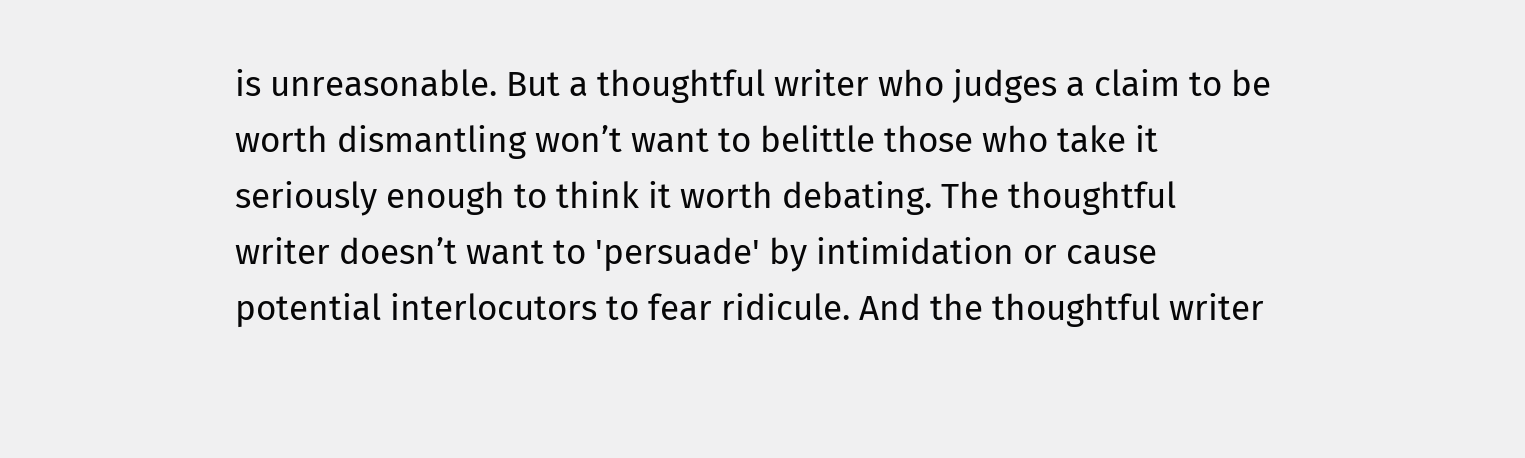is unreasonable. But a thoughtful writer who judges a claim to be worth dismantling won’t want to belittle those who take it seriously enough to think it worth debating. The thoughtful writer doesn’t want to 'persuade' by intimidation or cause potential interlocutors to fear ridicule. And the thoughtful writer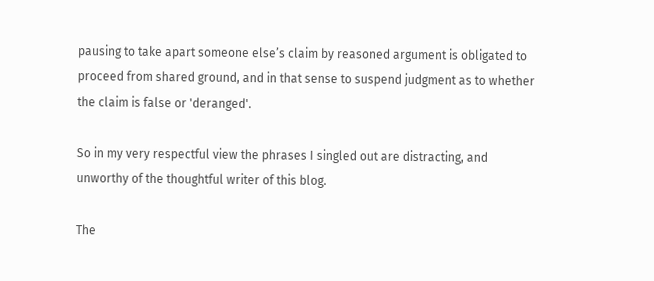pausing to take apart someone else’s claim by reasoned argument is obligated to proceed from shared ground, and in that sense to suspend judgment as to whether the claim is false or 'deranged'.

So in my very respectful view the phrases I singled out are distracting, and unworthy of the thoughtful writer of this blog.

The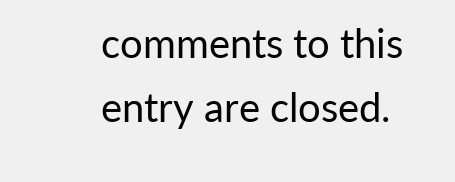comments to this entry are closed.